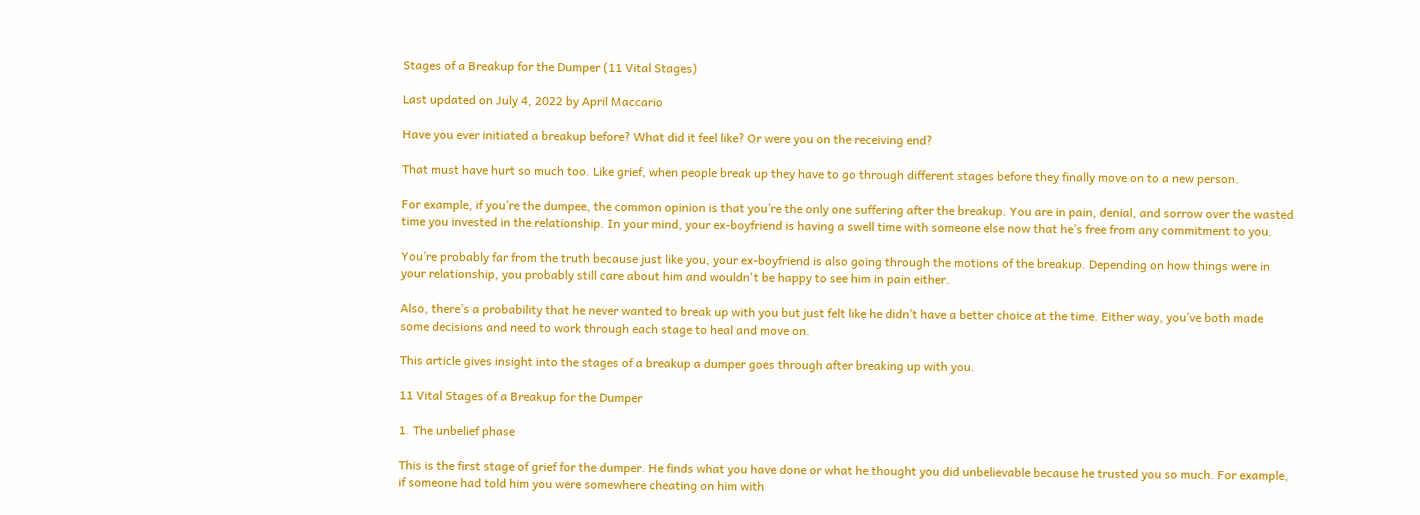Stages of a Breakup for the Dumper (11 Vital Stages)

Last updated on July 4, 2022 by April Maccario

Have you ever initiated a breakup before? What did it feel like? Or were you on the receiving end?

That must have hurt so much too. Like grief, when people break up they have to go through different stages before they finally move on to a new person.

For example, if you’re the dumpee, the common opinion is that you’re the only one suffering after the breakup. You are in pain, denial, and sorrow over the wasted time you invested in the relationship. In your mind, your ex-boyfriend is having a swell time with someone else now that he’s free from any commitment to you.

You’re probably far from the truth because just like you, your ex-boyfriend is also going through the motions of the breakup. Depending on how things were in your relationship, you probably still care about him and wouldn't be happy to see him in pain either.

Also, there’s a probability that he never wanted to break up with you but just felt like he didn’t have a better choice at the time. Either way, you’ve both made some decisions and need to work through each stage to heal and move on.

This article gives insight into the stages of a breakup a dumper goes through after breaking up with you.

11 Vital Stages of a Breakup for the Dumper

1. The unbelief phase

This is the first stage of grief for the dumper. He finds what you have done or what he thought you did unbelievable because he trusted you so much. For example, if someone had told him you were somewhere cheating on him with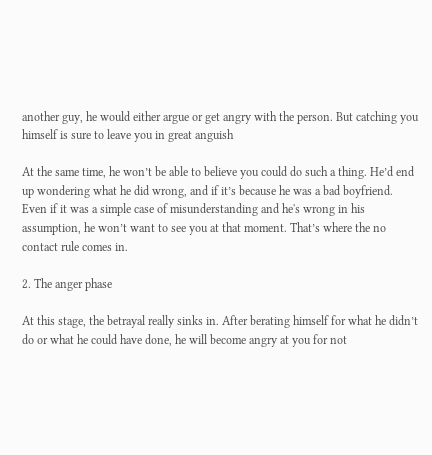another guy, he would either argue or get angry with the person. But catching you himself is sure to leave you in great anguish

At the same time, he won’t be able to believe you could do such a thing. He’d end up wondering what he did wrong, and if it’s because he was a bad boyfriend. Even if it was a simple case of misunderstanding and he's wrong in his assumption, he won’t want to see you at that moment. That’s where the no contact rule comes in.

2. The anger phase

At this stage, the betrayal really sinks in. After berating himself for what he didn’t do or what he could have done, he will become angry at you for not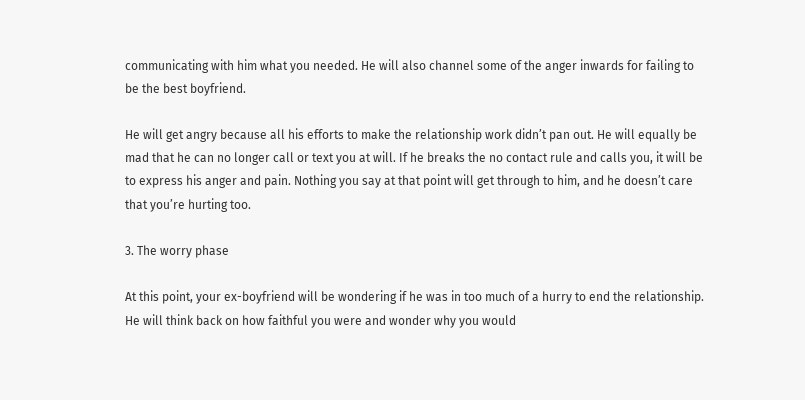communicating with him what you needed. He will also channel some of the anger inwards for failing to be the best boyfriend.

He will get angry because all his efforts to make the relationship work didn’t pan out. He will equally be mad that he can no longer call or text you at will. If he breaks the no contact rule and calls you, it will be to express his anger and pain. Nothing you say at that point will get through to him, and he doesn’t care that you’re hurting too.

3. The worry phase

At this point, your ex-boyfriend will be wondering if he was in too much of a hurry to end the relationship. He will think back on how faithful you were and wonder why you would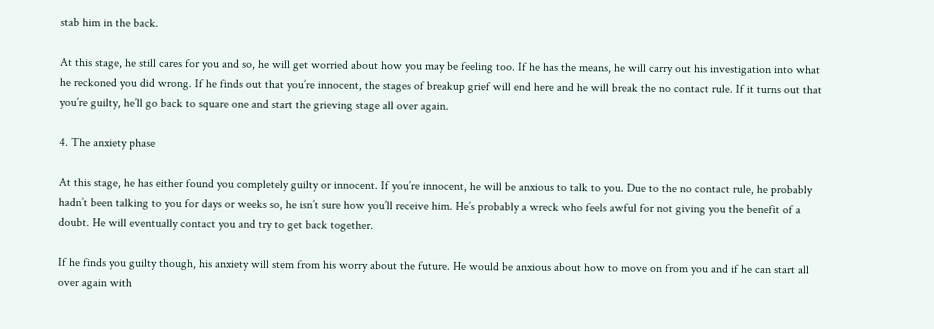stab him in the back.

At this stage, he still cares for you and so, he will get worried about how you may be feeling too. If he has the means, he will carry out his investigation into what he reckoned you did wrong. If he finds out that you’re innocent, the stages of breakup grief will end here and he will break the no contact rule. If it turns out that you’re guilty, he’ll go back to square one and start the grieving stage all over again.

4. The anxiety phase

At this stage, he has either found you completely guilty or innocent. If you’re innocent, he will be anxious to talk to you. Due to the no contact rule, he probably hadn’t been talking to you for days or weeks so, he isn’t sure how you’ll receive him. He’s probably a wreck who feels awful for not giving you the benefit of a doubt. He will eventually contact you and try to get back together.

If he finds you guilty though, his anxiety will stem from his worry about the future. He would be anxious about how to move on from you and if he can start all over again with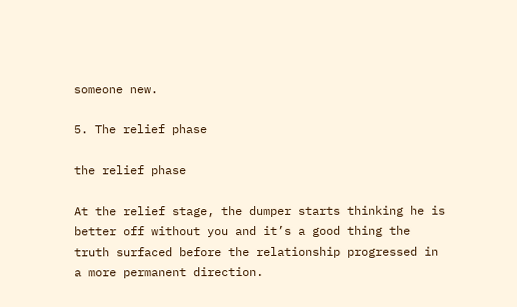someone new.

5. The relief phase

the relief phase

At the relief stage, the dumper starts thinking he is better off without you and it’s a good thing the truth surfaced before the relationship progressed in a more permanent direction.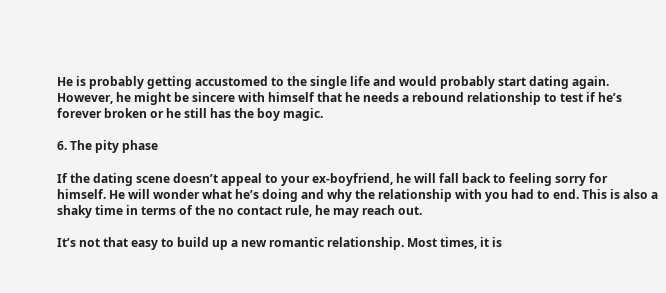He is probably getting accustomed to the single life and would probably start dating again. However, he might be sincere with himself that he needs a rebound relationship to test if he’s forever broken or he still has the boy magic.

6. The pity phase

If the dating scene doesn’t appeal to your ex-boyfriend, he will fall back to feeling sorry for himself. He will wonder what he’s doing and why the relationship with you had to end. This is also a shaky time in terms of the no contact rule, he may reach out.

It’s not that easy to build up a new romantic relationship. Most times, it is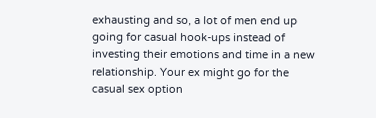exhausting and so, a lot of men end up going for casual hook-ups instead of investing their emotions and time in a new relationship. Your ex might go for the casual sex option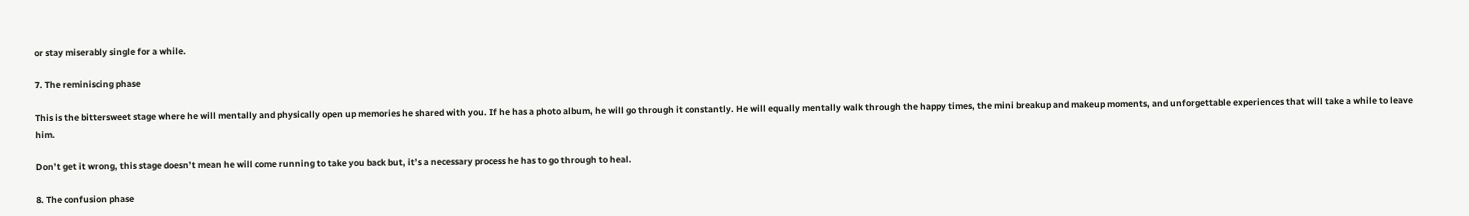or stay miserably single for a while.

7. The reminiscing phase

This is the bittersweet stage where he will mentally and physically open up memories he shared with you. If he has a photo album, he will go through it constantly. He will equally mentally walk through the happy times, the mini breakup and makeup moments, and unforgettable experiences that will take a while to leave him.

Don’t get it wrong, this stage doesn’t mean he will come running to take you back but, it’s a necessary process he has to go through to heal.

8. The confusion phase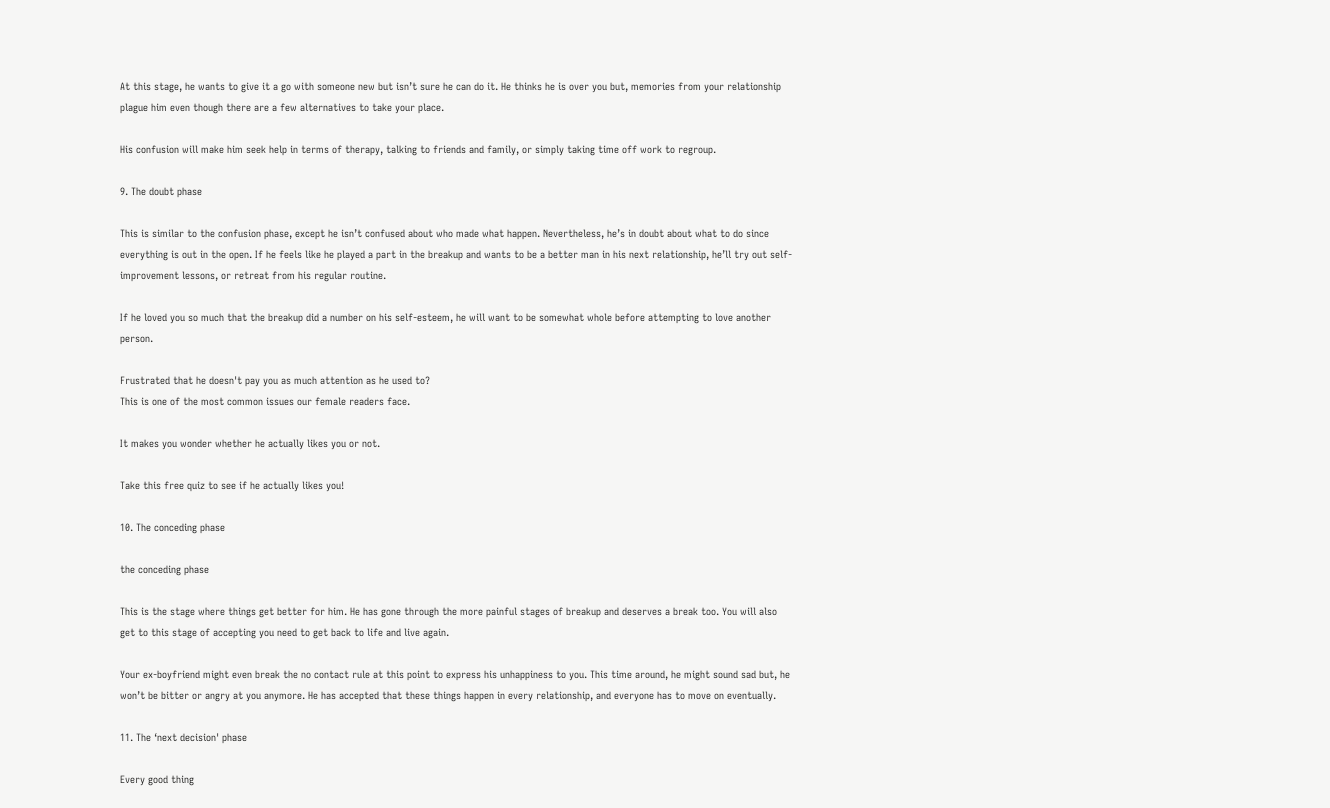At this stage, he wants to give it a go with someone new but isn’t sure he can do it. He thinks he is over you but, memories from your relationship plague him even though there are a few alternatives to take your place.

His confusion will make him seek help in terms of therapy, talking to friends and family, or simply taking time off work to regroup.

9. The doubt phase

This is similar to the confusion phase, except he isn’t confused about who made what happen. Nevertheless, he’s in doubt about what to do since everything is out in the open. If he feels like he played a part in the breakup and wants to be a better man in his next relationship, he’ll try out self-improvement lessons, or retreat from his regular routine.

If he loved you so much that the breakup did a number on his self-esteem, he will want to be somewhat whole before attempting to love another person.

Frustrated that he doesn't pay you as much attention as he used to?
This is one of the most common issues our female readers face.

It makes you wonder whether he actually likes you or not.

Take this free quiz to see if he actually likes you!

10. The conceding phase

the conceding phase

This is the stage where things get better for him. He has gone through the more painful stages of breakup and deserves a break too. You will also get to this stage of accepting you need to get back to life and live again.

Your ex-boyfriend might even break the no contact rule at this point to express his unhappiness to you. This time around, he might sound sad but, he won’t be bitter or angry at you anymore. He has accepted that these things happen in every relationship, and everyone has to move on eventually.

11. The ‘next decision' phase

Every good thing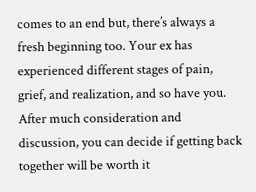comes to an end but, there’s always a fresh beginning too. Your ex has experienced different stages of pain, grief, and realization, and so have you. After much consideration and discussion, you can decide if getting back together will be worth it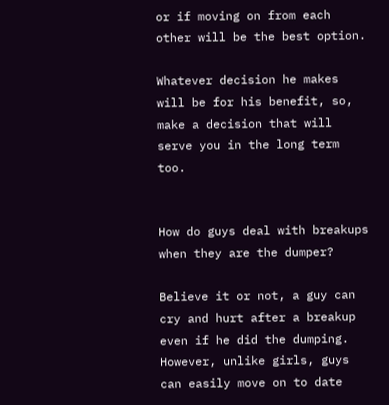or if moving on from each other will be the best option.

Whatever decision he makes will be for his benefit, so, make a decision that will serve you in the long term too.


How do guys deal with breakups when they are the dumper?

Believe it or not, a guy can cry and hurt after a breakup even if he did the dumping. However, unlike girls, guys can easily move on to date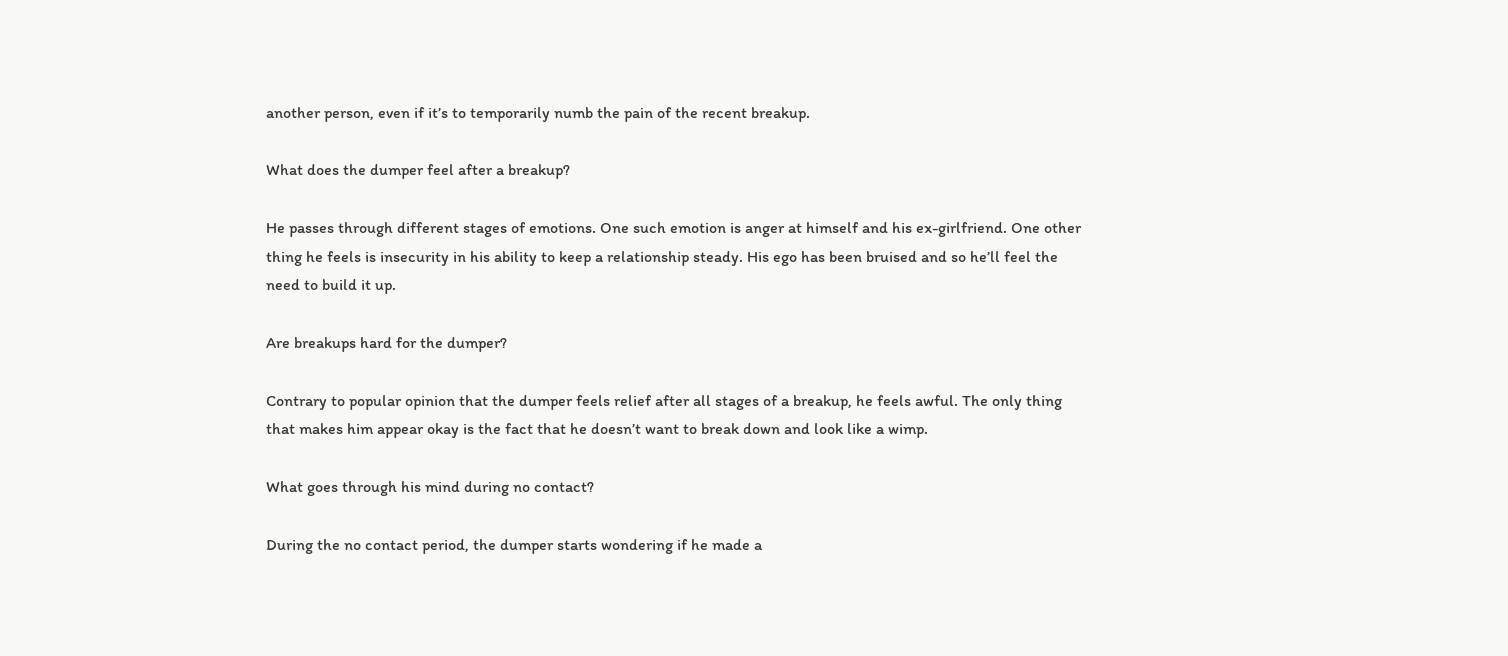another person, even if it’s to temporarily numb the pain of the recent breakup.

What does the dumper feel after a breakup?

He passes through different stages of emotions. One such emotion is anger at himself and his ex-girlfriend. One other thing he feels is insecurity in his ability to keep a relationship steady. His ego has been bruised and so he’ll feel the need to build it up.

Are breakups hard for the dumper?

Contrary to popular opinion that the dumper feels relief after all stages of a breakup, he feels awful. The only thing that makes him appear okay is the fact that he doesn’t want to break down and look like a wimp.

What goes through his mind during no contact?

During the no contact period, the dumper starts wondering if he made a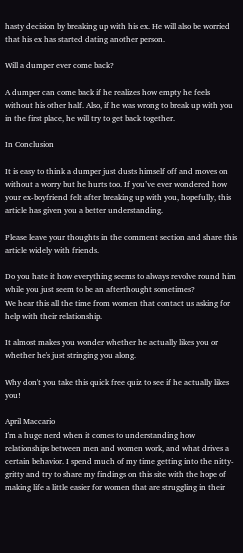hasty decision by breaking up with his ex. He will also be worried that his ex has started dating another person.

Will a dumper ever come back?

A dumper can come back if he realizes how empty he feels without his other half. Also, if he was wrong to break up with you in the first place, he will try to get back together.

In Conclusion

It is easy to think a dumper just dusts himself off and moves on without a worry but he hurts too. If you’ve ever wondered how your ex-boyfriend felt after breaking up with you, hopefully, this article has given you a better understanding.

Please leave your thoughts in the comment section and share this article widely with friends.

Do you hate it how everything seems to always revolve round him while you just seem to be an afterthought sometimes?
We hear this all the time from women that contact us asking for help with their relationship.

It almost makes you wonder whether he actually likes you or whether he's just stringing you along.

Why don't you take this quick free quiz to see if he actually likes you!

April Maccario
I'm a huge nerd when it comes to understanding how relationships between men and women work, and what drives a certain behavior. I spend much of my time getting into the nitty-gritty and try to share my findings on this site with the hope of making life a little easier for women that are struggling in their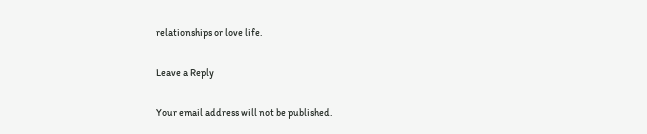relationships or love life.

Leave a Reply

Your email address will not be published.